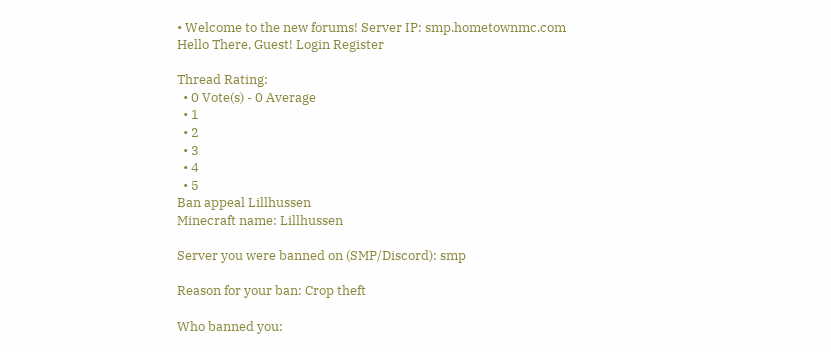• Welcome to the new forums! Server IP: smp.hometownmc.com
Hello There, Guest! Login Register

Thread Rating:
  • 0 Vote(s) - 0 Average
  • 1
  • 2
  • 3
  • 4
  • 5
Ban appeal Lillhussen
Minecraft name: Lillhussen

Server you were banned on (SMP/Discord): smp

Reason for your ban: Crop theft

Who banned you: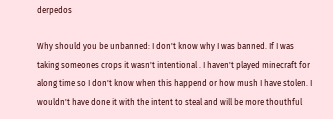derpedos

Why should you be unbanned: I don't know why I was banned. If I was taking someones crops it wasn't intentional . I haven't played minecraft for along time so I don't know when this happend or how mush I have stolen. I wouldn't have done it with the intent to steal and will be more thouthful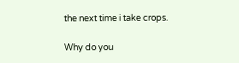the next time i take crops.

Why do you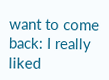want to come back: I really liked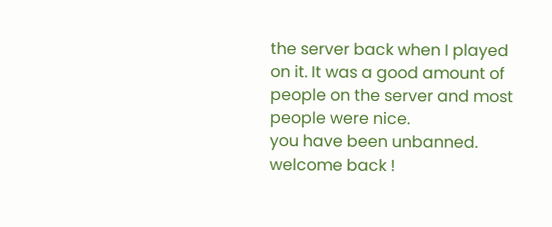the server back when I played on it. It was a good amount of people on the server and most people were nice.
you have been unbanned. welcome back !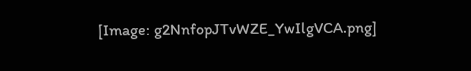[Image: g2NnfopJTvWZE_YwIlgVCA.png]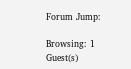Forum Jump:

Browsing: 1 Guest(s)